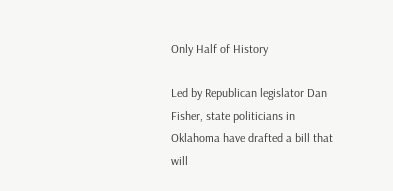Only Half of History

Led by Republican legislator Dan Fisher, state politicians in Oklahoma have drafted a bill that will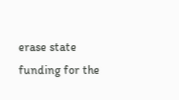erase state funding for the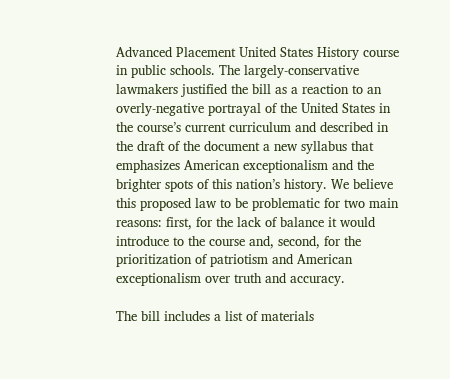Advanced Placement United States History course in public schools. The largely-conservative lawmakers justified the bill as a reaction to an overly-negative portrayal of the United States in the course’s current curriculum and described in the draft of the document a new syllabus that emphasizes American exceptionalism and the brighter spots of this nation’s history. We believe this proposed law to be problematic for two main reasons: first, for the lack of balance it would introduce to the course and, second, for the prioritization of patriotism and American exceptionalism over truth and accuracy.

The bill includes a list of materials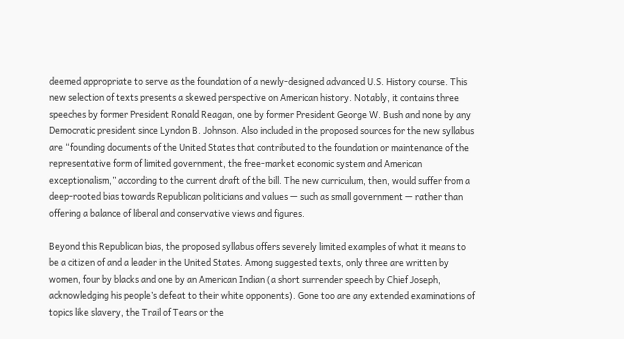deemed appropriate to serve as the foundation of a newly-designed advanced U.S. History course. This new selection of texts presents a skewed perspective on American history. Notably, it contains three speeches by former President Ronald Reagan, one by former President George W. Bush and none by any Democratic president since Lyndon B. Johnson. Also included in the proposed sources for the new syllabus are “founding documents of the United States that contributed to the foundation or maintenance of the representative form of limited government, the free-market economic system and American exceptionalism,” according to the current draft of the bill. The new curriculum, then, would suffer from a deep-rooted bias towards Republican politicians and values — such as small government — rather than offering a balance of liberal and conservative views and figures.

Beyond this Republican bias, the proposed syllabus offers severely limited examples of what it means to be a citizen of and a leader in the United States. Among suggested texts, only three are written by women, four by blacks and one by an American Indian (a short surrender speech by Chief Joseph, acknowledging his people’s defeat to their white opponents). Gone too are any extended examinations of topics like slavery, the Trail of Tears or the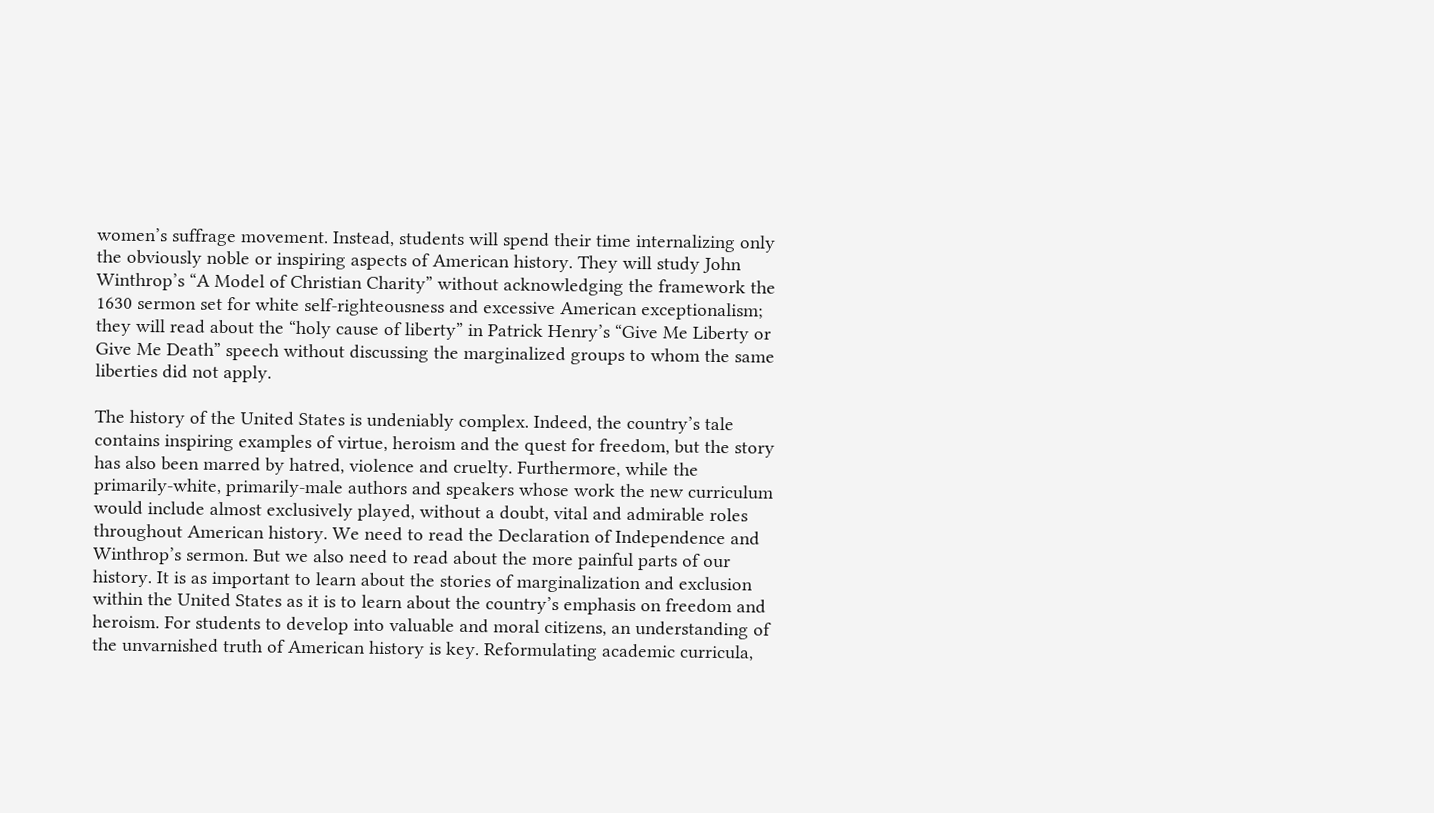women’s suffrage movement. Instead, students will spend their time internalizing only the obviously noble or inspiring aspects of American history. They will study John Winthrop’s “A Model of Christian Charity” without acknowledging the framework the 1630 sermon set for white self-righteousness and excessive American exceptionalism; they will read about the “holy cause of liberty” in Patrick Henry’s “Give Me Liberty or Give Me Death” speech without discussing the marginalized groups to whom the same liberties did not apply.

The history of the United States is undeniably complex. Indeed, the country’s tale contains inspiring examples of virtue, heroism and the quest for freedom, but the story has also been marred by hatred, violence and cruelty. Furthermore, while the primarily-white, primarily-male authors and speakers whose work the new curriculum would include almost exclusively played, without a doubt, vital and admirable roles throughout American history. We need to read the Declaration of Independence and Winthrop’s sermon. But we also need to read about the more painful parts of our history. It is as important to learn about the stories of marginalization and exclusion within the United States as it is to learn about the country’s emphasis on freedom and heroism. For students to develop into valuable and moral citizens, an understanding of the unvarnished truth of American history is key. Reformulating academic curricula,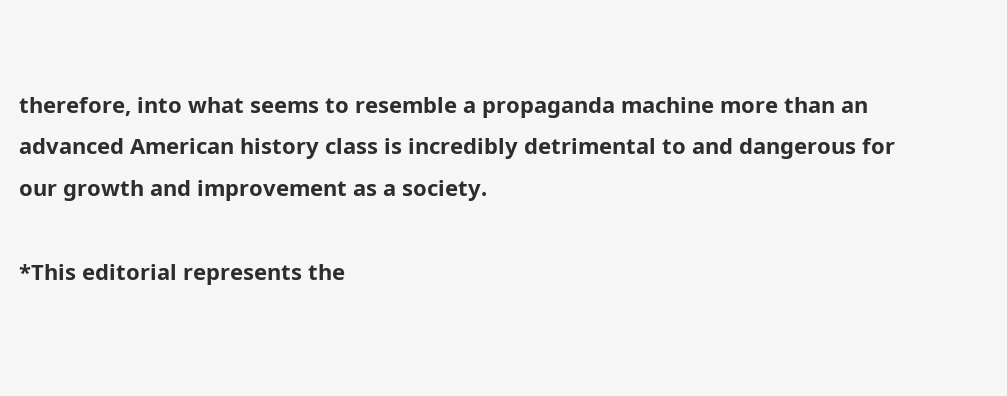therefore, into what seems to resemble a propaganda machine more than an advanced American history class is incredibly detrimental to and dangerous for our growth and improvement as a society.

*This editorial represents the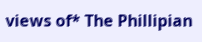views of* The Phillipian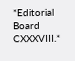*Editorial Board CXXXVIII.*